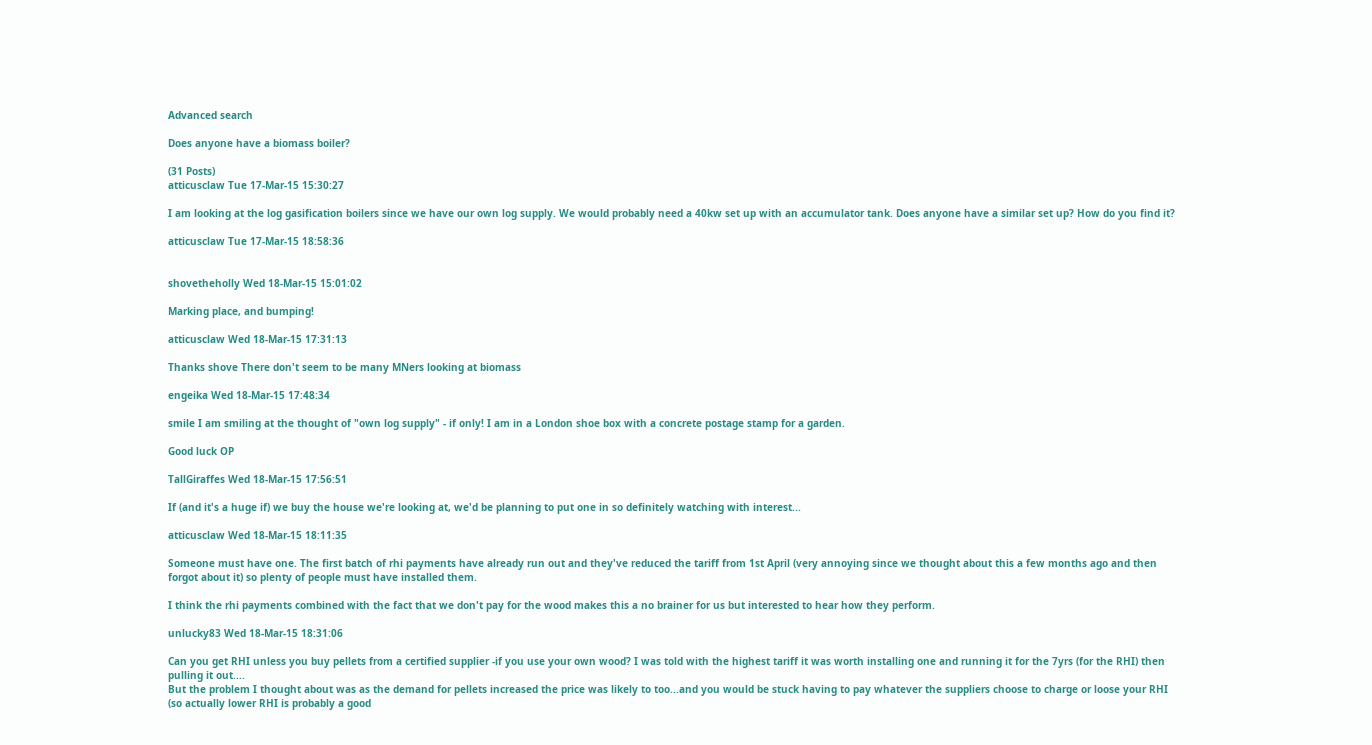Advanced search

Does anyone have a biomass boiler?

(31 Posts)
atticusclaw Tue 17-Mar-15 15:30:27

I am looking at the log gasification boilers since we have our own log supply. We would probably need a 40kw set up with an accumulator tank. Does anyone have a similar set up? How do you find it?

atticusclaw Tue 17-Mar-15 18:58:36


shovetheholly Wed 18-Mar-15 15:01:02

Marking place, and bumping!

atticusclaw Wed 18-Mar-15 17:31:13

Thanks shove There don't seem to be many MNers looking at biomass

engeika Wed 18-Mar-15 17:48:34

smile I am smiling at the thought of "own log supply" - if only! I am in a London shoe box with a concrete postage stamp for a garden.

Good luck OP

TallGiraffes Wed 18-Mar-15 17:56:51

If (and it's a huge if) we buy the house we're looking at, we'd be planning to put one in so definitely watching with interest...

atticusclaw Wed 18-Mar-15 18:11:35

Someone must have one. The first batch of rhi payments have already run out and they've reduced the tariff from 1st April (very annoying since we thought about this a few months ago and then forgot about it) so plenty of people must have installed them.

I think the rhi payments combined with the fact that we don't pay for the wood makes this a no brainer for us but interested to hear how they perform.

unlucky83 Wed 18-Mar-15 18:31:06

Can you get RHI unless you buy pellets from a certified supplier -if you use your own wood? I was told with the highest tariff it was worth installing one and running it for the 7yrs (for the RHI) then pulling it out....
But the problem I thought about was as the demand for pellets increased the price was likely to too...and you would be stuck having to pay whatever the suppliers choose to charge or loose your RHI (so actually lower RHI is probably a good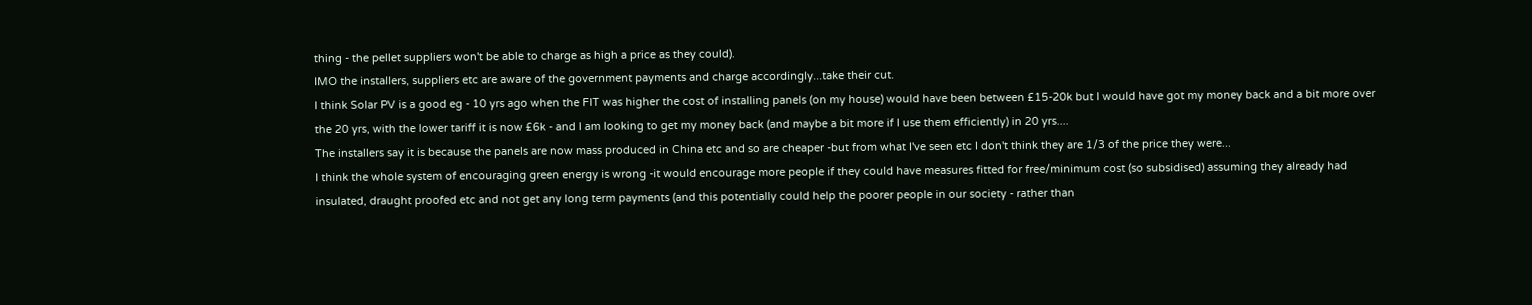thing - the pellet suppliers won't be able to charge as high a price as they could).
IMO the installers, suppliers etc are aware of the government payments and charge accordingly...take their cut.
I think Solar PV is a good eg - 10 yrs ago when the FIT was higher the cost of installing panels (on my house) would have been between £15-20k but I would have got my money back and a bit more over the 20 yrs, with the lower tariff it is now £6k - and I am looking to get my money back (and maybe a bit more if I use them efficiently) in 20 yrs....
The installers say it is because the panels are now mass produced in China etc and so are cheaper -but from what I've seen etc I don't think they are 1/3 of the price they were...
I think the whole system of encouraging green energy is wrong -it would encourage more people if they could have measures fitted for free/minimum cost (so subsidised) assuming they already had insulated, draught proofed etc and not get any long term payments (and this potentially could help the poorer people in our society - rather than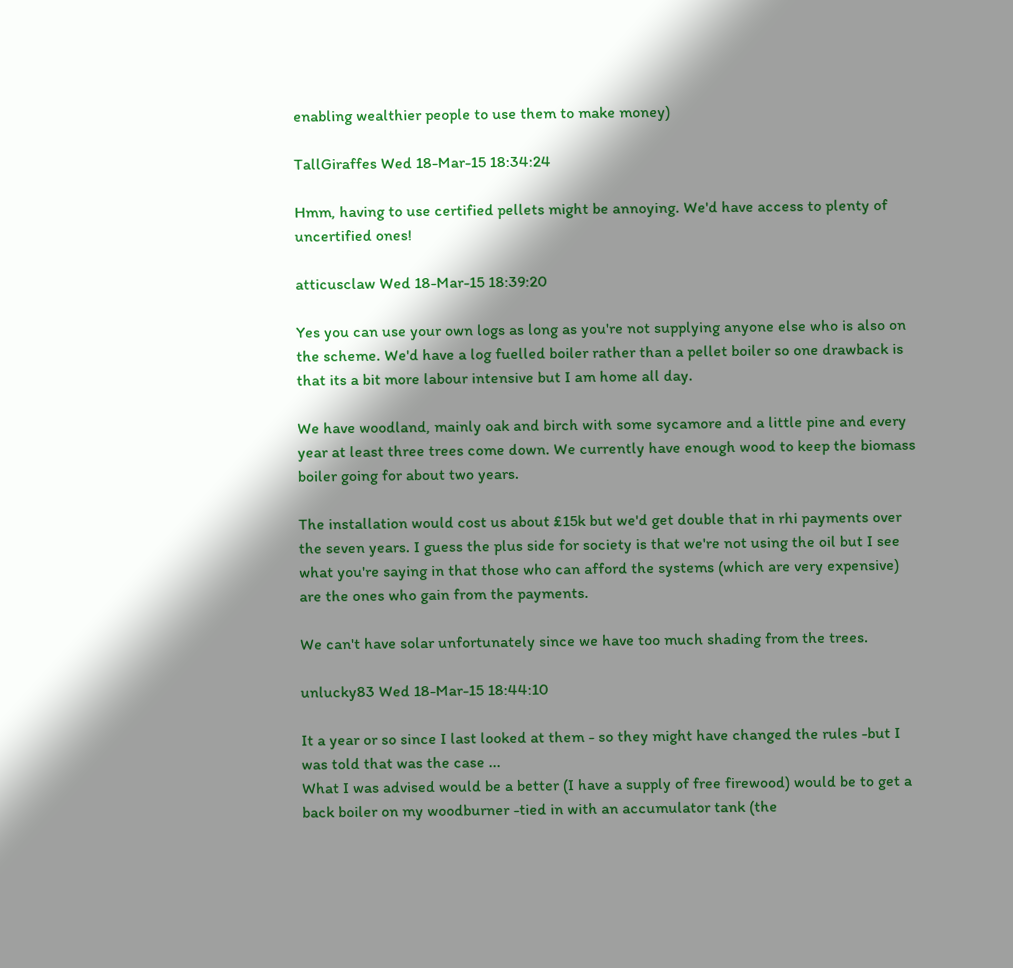enabling wealthier people to use them to make money)

TallGiraffes Wed 18-Mar-15 18:34:24

Hmm, having to use certified pellets might be annoying. We'd have access to plenty of uncertified ones!

atticusclaw Wed 18-Mar-15 18:39:20

Yes you can use your own logs as long as you're not supplying anyone else who is also on the scheme. We'd have a log fuelled boiler rather than a pellet boiler so one drawback is that its a bit more labour intensive but I am home all day.

We have woodland, mainly oak and birch with some sycamore and a little pine and every year at least three trees come down. We currently have enough wood to keep the biomass boiler going for about two years.

The installation would cost us about £15k but we'd get double that in rhi payments over the seven years. I guess the plus side for society is that we're not using the oil but I see what you're saying in that those who can afford the systems (which are very expensive) are the ones who gain from the payments.

We can't have solar unfortunately since we have too much shading from the trees.

unlucky83 Wed 18-Mar-15 18:44:10

It a year or so since I last looked at them - so they might have changed the rules -but I was told that was the case ...
What I was advised would be a better (I have a supply of free firewood) would be to get a back boiler on my woodburner -tied in with an accumulator tank (the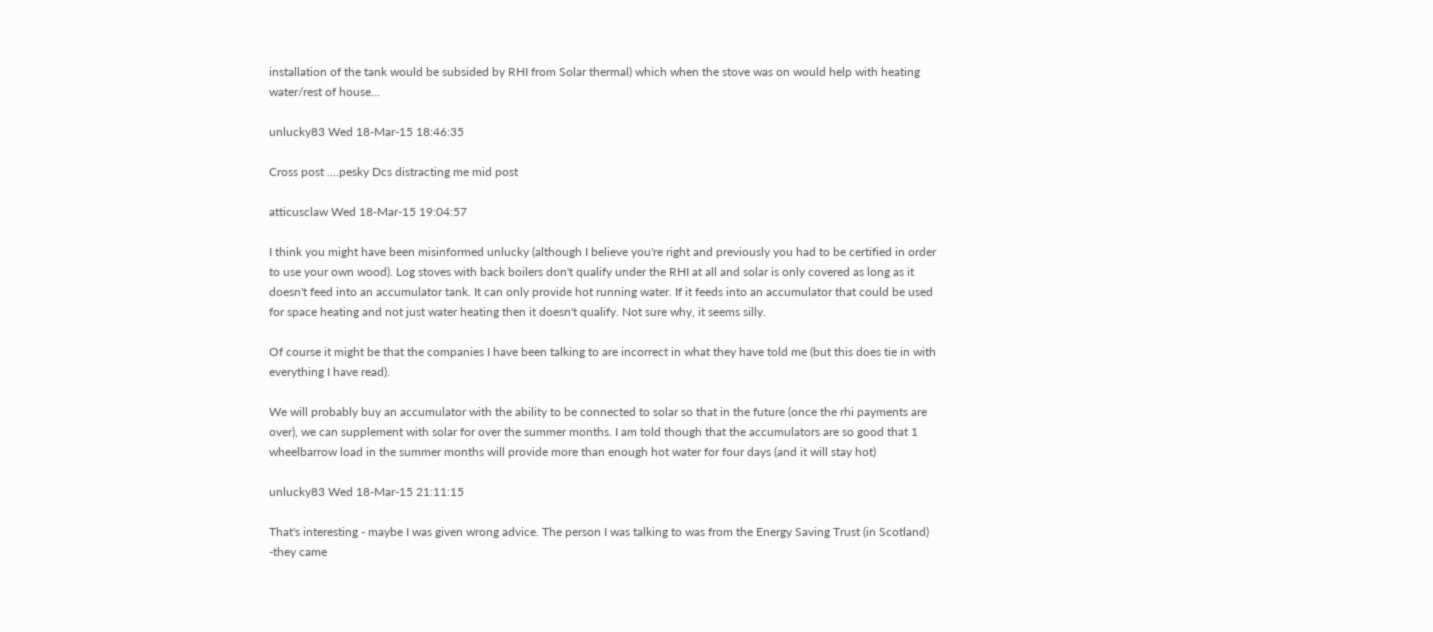installation of the tank would be subsided by RHI from Solar thermal) which when the stove was on would help with heating water/rest of house...

unlucky83 Wed 18-Mar-15 18:46:35

Cross post ....pesky Dcs distracting me mid post

atticusclaw Wed 18-Mar-15 19:04:57

I think you might have been misinformed unlucky (although I believe you're right and previously you had to be certified in order to use your own wood). Log stoves with back boilers don't qualify under the RHI at all and solar is only covered as long as it doesn't feed into an accumulator tank. It can only provide hot running water. If it feeds into an accumulator that could be used for space heating and not just water heating then it doesn't qualify. Not sure why, it seems silly.

Of course it might be that the companies I have been talking to are incorrect in what they have told me (but this does tie in with everything I have read).

We will probably buy an accumulator with the ability to be connected to solar so that in the future (once the rhi payments are over), we can supplement with solar for over the summer months. I am told though that the accumulators are so good that 1 wheelbarrow load in the summer months will provide more than enough hot water for four days (and it will stay hot)

unlucky83 Wed 18-Mar-15 21:11:15

That's interesting - maybe I was given wrong advice. The person I was talking to was from the Energy Saving Trust (in Scotland) -they came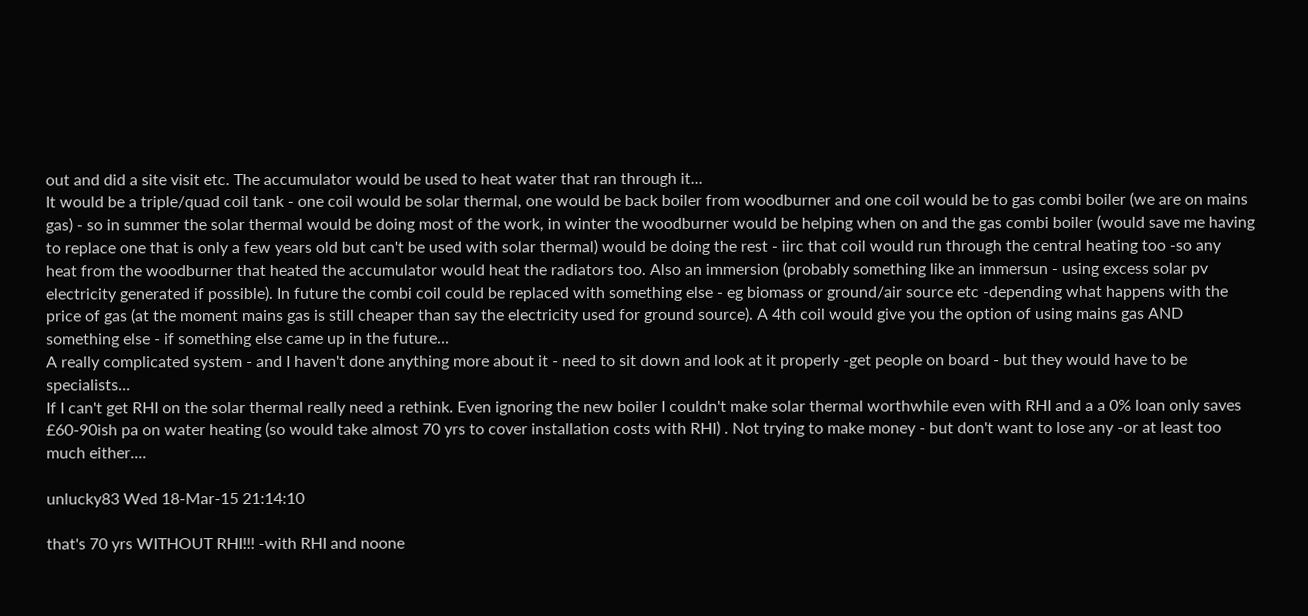out and did a site visit etc. The accumulator would be used to heat water that ran through it...
It would be a triple/quad coil tank - one coil would be solar thermal, one would be back boiler from woodburner and one coil would be to gas combi boiler (we are on mains gas) - so in summer the solar thermal would be doing most of the work, in winter the woodburner would be helping when on and the gas combi boiler (would save me having to replace one that is only a few years old but can't be used with solar thermal) would be doing the rest - iirc that coil would run through the central heating too -so any heat from the woodburner that heated the accumulator would heat the radiators too. Also an immersion (probably something like an immersun - using excess solar pv electricity generated if possible). In future the combi coil could be replaced with something else - eg biomass or ground/air source etc -depending what happens with the price of gas (at the moment mains gas is still cheaper than say the electricity used for ground source). A 4th coil would give you the option of using mains gas AND something else - if something else came up in the future...
A really complicated system - and I haven't done anything more about it - need to sit down and look at it properly -get people on board - but they would have to be specialists...
If I can't get RHI on the solar thermal really need a rethink. Even ignoring the new boiler I couldn't make solar thermal worthwhile even with RHI and a a 0% loan only saves £60-90ish pa on water heating (so would take almost 70 yrs to cover installation costs with RHI) . Not trying to make money - but don't want to lose any -or at least too much either....

unlucky83 Wed 18-Mar-15 21:14:10

that's 70 yrs WITHOUT RHI!!! -with RHI and noone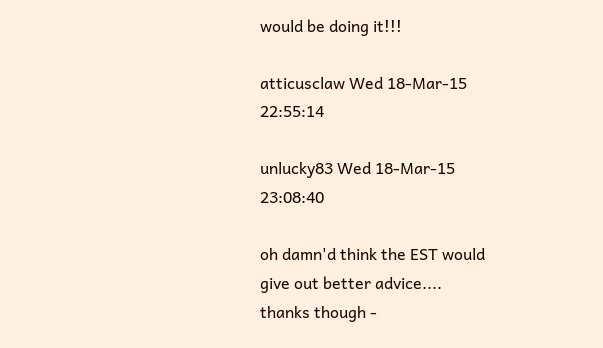would be doing it!!!

atticusclaw Wed 18-Mar-15 22:55:14

unlucky83 Wed 18-Mar-15 23:08:40

oh damn'd think the EST would give out better advice....
thanks though -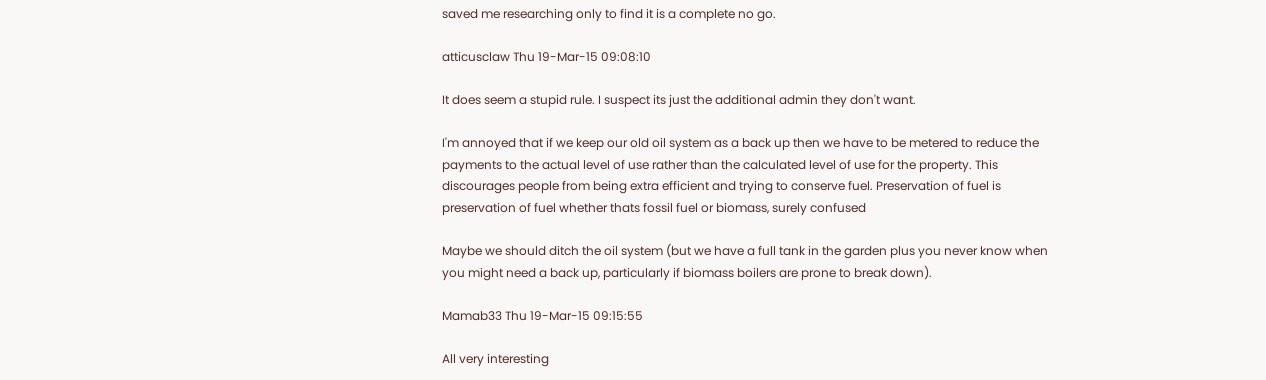saved me researching only to find it is a complete no go.

atticusclaw Thu 19-Mar-15 09:08:10

It does seem a stupid rule. I suspect its just the additional admin they don't want.

I'm annoyed that if we keep our old oil system as a back up then we have to be metered to reduce the payments to the actual level of use rather than the calculated level of use for the property. This discourages people from being extra efficient and trying to conserve fuel. Preservation of fuel is preservation of fuel whether thats fossil fuel or biomass, surely confused

Maybe we should ditch the oil system (but we have a full tank in the garden plus you never know when you might need a back up, particularly if biomass boilers are prone to break down).

Mamab33 Thu 19-Mar-15 09:15:55

All very interesting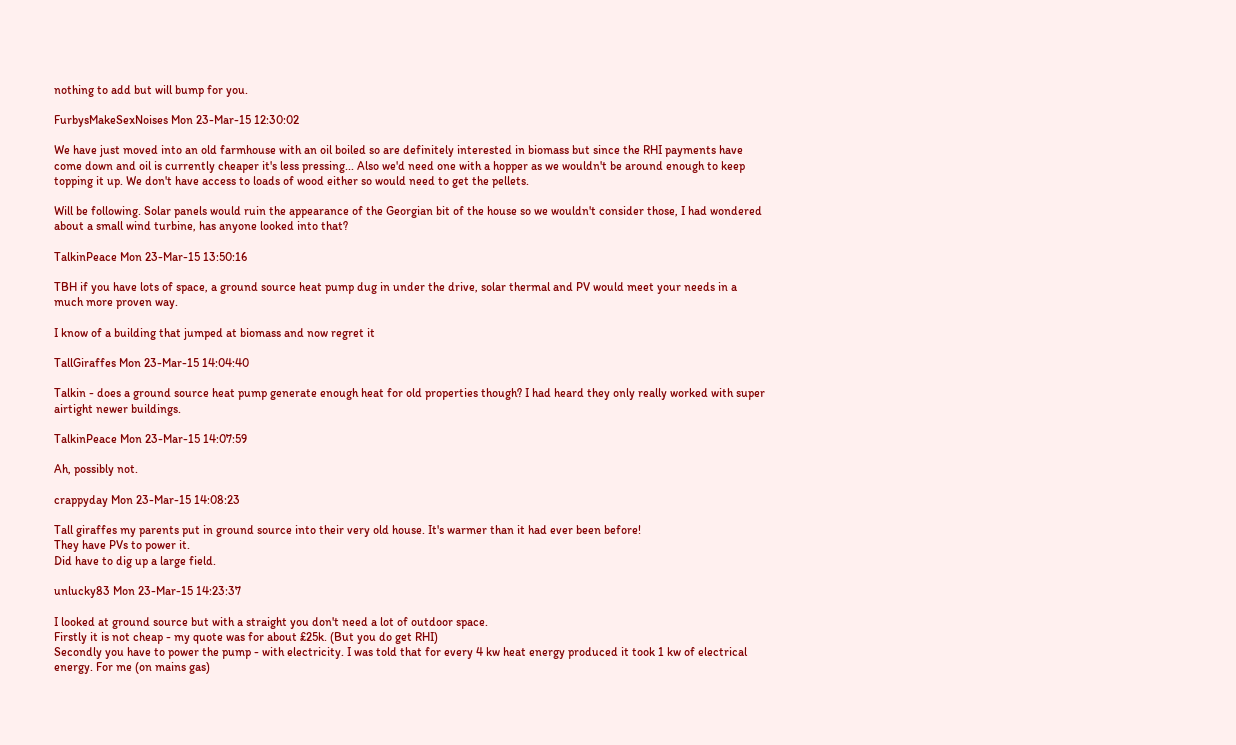nothing to add but will bump for you.

FurbysMakeSexNoises Mon 23-Mar-15 12:30:02

We have just moved into an old farmhouse with an oil boiled so are definitely interested in biomass but since the RHI payments have come down and oil is currently cheaper it's less pressing... Also we'd need one with a hopper as we wouldn't be around enough to keep topping it up. We don't have access to loads of wood either so would need to get the pellets.

Will be following. Solar panels would ruin the appearance of the Georgian bit of the house so we wouldn't consider those, I had wondered about a small wind turbine, has anyone looked into that?

TalkinPeace Mon 23-Mar-15 13:50:16

TBH if you have lots of space, a ground source heat pump dug in under the drive, solar thermal and PV would meet your needs in a much more proven way.

I know of a building that jumped at biomass and now regret it

TallGiraffes Mon 23-Mar-15 14:04:40

Talkin - does a ground source heat pump generate enough heat for old properties though? I had heard they only really worked with super airtight newer buildings.

TalkinPeace Mon 23-Mar-15 14:07:59

Ah, possibly not.

crappyday Mon 23-Mar-15 14:08:23

Tall giraffes my parents put in ground source into their very old house. It's warmer than it had ever been before!
They have PVs to power it.
Did have to dig up a large field.

unlucky83 Mon 23-Mar-15 14:23:37

I looked at ground source but with a straight you don't need a lot of outdoor space.
Firstly it is not cheap - my quote was for about £25k. (But you do get RHI)
Secondly you have to power the pump - with electricity. I was told that for every 4 kw heat energy produced it took 1 kw of electrical energy. For me (on mains gas)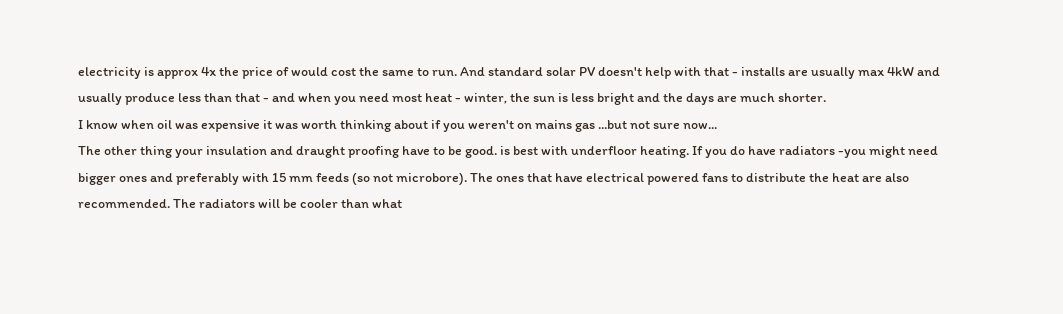electricity is approx 4x the price of would cost the same to run. And standard solar PV doesn't help with that - installs are usually max 4kW and usually produce less than that - and when you need most heat - winter, the sun is less bright and the days are much shorter.
I know when oil was expensive it was worth thinking about if you weren't on mains gas ...but not sure now...
The other thing your insulation and draught proofing have to be good. is best with underfloor heating. If you do have radiators -you might need bigger ones and preferably with 15 mm feeds (so not microbore). The ones that have electrical powered fans to distribute the heat are also recommended. The radiators will be cooler than what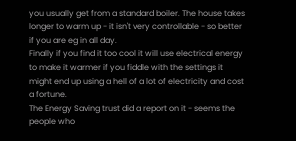you usually get from a standard boiler. The house takes longer to warm up - it isn't very controllable - so better if you are eg in all day.
Finally if you find it too cool it will use electrical energy to make it warmer if you fiddle with the settings it might end up using a hell of a lot of electricity and cost a fortune.
The Energy Saving trust did a report on it - seems the people who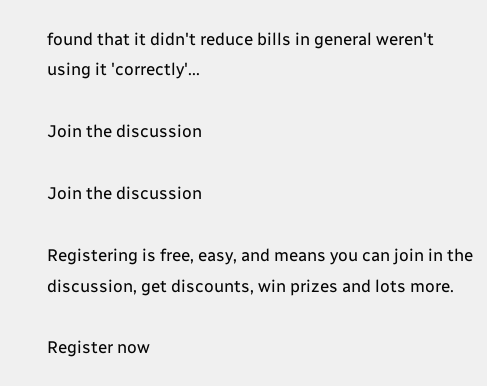found that it didn't reduce bills in general weren't using it 'correctly'...

Join the discussion

Join the discussion

Registering is free, easy, and means you can join in the discussion, get discounts, win prizes and lots more.

Register now